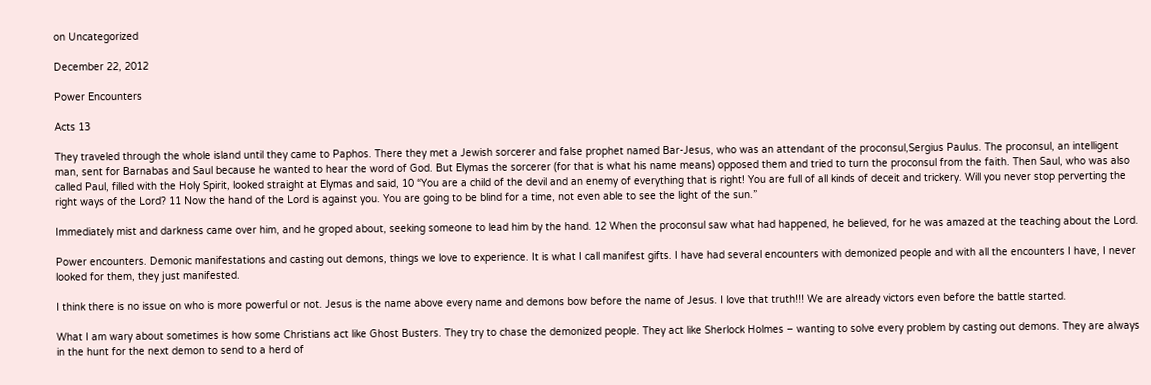on Uncategorized

December 22, 2012

Power Encounters

Acts 13

They traveled through the whole island until they came to Paphos. There they met a Jewish sorcerer and false prophet named Bar-Jesus, who was an attendant of the proconsul,Sergius Paulus. The proconsul, an intelligent man, sent for Barnabas and Saul because he wanted to hear the word of God. But Elymas the sorcerer (for that is what his name means) opposed them and tried to turn the proconsul from the faith. Then Saul, who was also called Paul, filled with the Holy Spirit, looked straight at Elymas and said, 10 “You are a child of the devil and an enemy of everything that is right! You are full of all kinds of deceit and trickery. Will you never stop perverting the right ways of the Lord? 11 Now the hand of the Lord is against you. You are going to be blind for a time, not even able to see the light of the sun.”

Immediately mist and darkness came over him, and he groped about, seeking someone to lead him by the hand. 12 When the proconsul saw what had happened, he believed, for he was amazed at the teaching about the Lord.

Power encounters. Demonic manifestations and casting out demons, things we love to experience. It is what I call manifest gifts. I have had several encounters with demonized people and with all the encounters I have, I never looked for them, they just manifested.

I think there is no issue on who is more powerful or not. Jesus is the name above every name and demons bow before the name of Jesus. I love that truth!!! We are already victors even before the battle started.

What I am wary about sometimes is how some Christians act like Ghost Busters. They try to chase the demonized people. They act like Sherlock Holmes – wanting to solve every problem by casting out demons. They are always in the hunt for the next demon to send to a herd of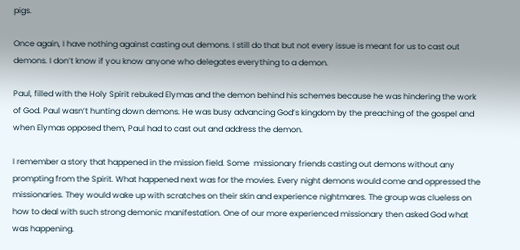pigs.

Once again, I have nothing against casting out demons. I still do that but not every issue is meant for us to cast out demons. I don’t know if you know anyone who delegates everything to a demon.

Paul, filled with the Holy Spirit rebuked Elymas and the demon behind his schemes because he was hindering the work of God. Paul wasn’t hunting down demons. He was busy advancing God’s kingdom by the preaching of the gospel and when Elymas opposed them, Paul had to cast out and address the demon.

I remember a story that happened in the mission field. Some  missionary friends casting out demons without any prompting from the Spirit. What happened next was for the movies. Every night demons would come and oppressed the missionaries. They would wake up with scratches on their skin and experience nightmares. The group was clueless on how to deal with such strong demonic manifestation. One of our more experienced missionary then asked God what was happening.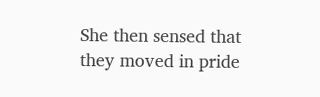She then sensed that they moved in pride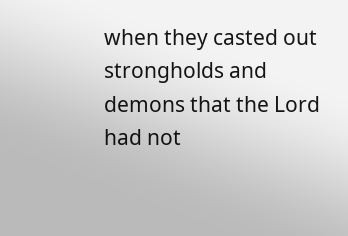when they casted out strongholds and demons that the Lord had not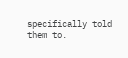specifically told them to.